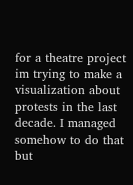for a theatre project im trying to make a visualization about protests in the last decade. I managed somehow to do that but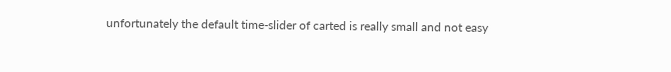unfortunately the default time-slider of carted is really small and not easy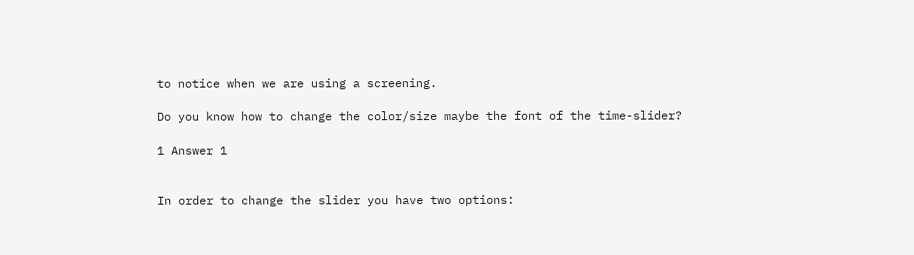to notice when we are using a screening.

Do you know how to change the color/size maybe the font of the time-slider?

1 Answer 1


In order to change the slider you have two options: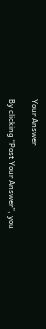Your Answer

By clicking “Post Your Answer”, you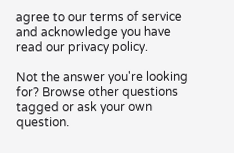agree to our terms of service and acknowledge you have read our privacy policy.

Not the answer you're looking for? Browse other questions tagged or ask your own question.